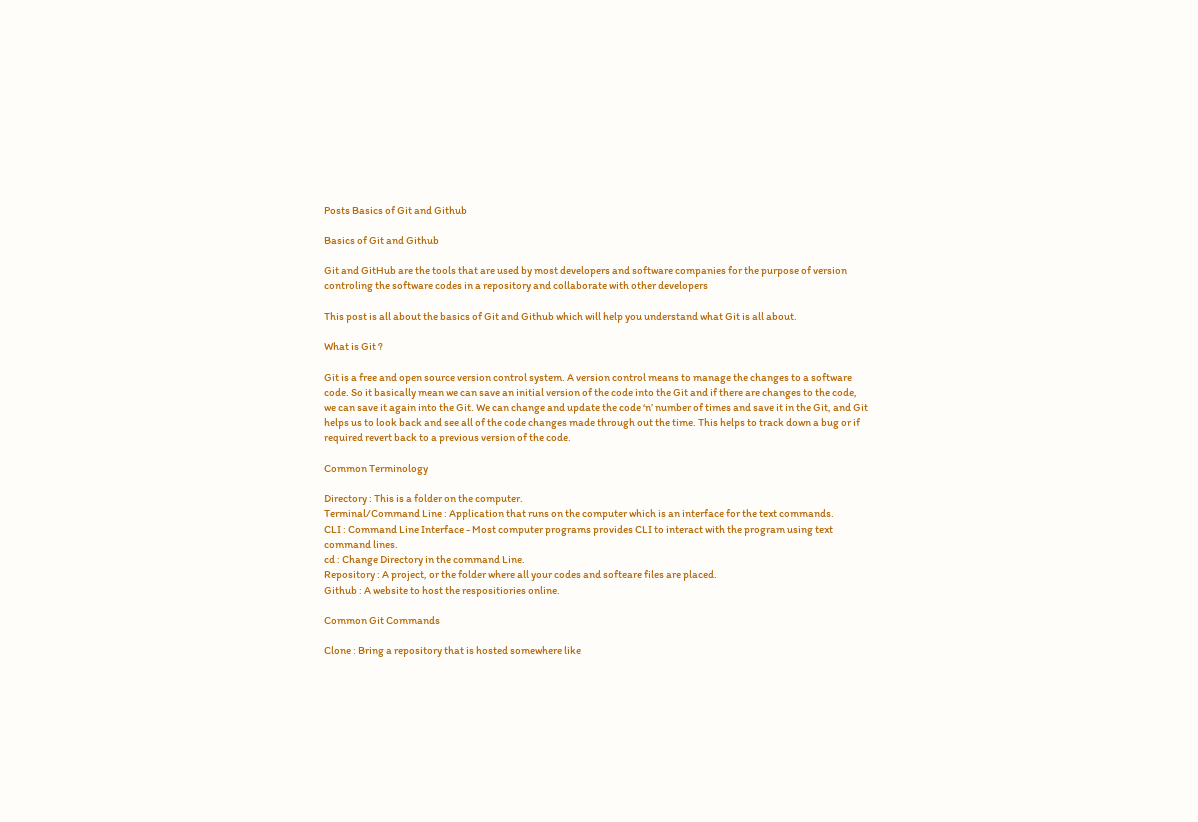Posts Basics of Git and Github

Basics of Git and Github

Git and GitHub are the tools that are used by most developers and software companies for the purpose of version controling the software codes in a repository and collaborate with other developers

This post is all about the basics of Git and Github which will help you understand what Git is all about.

What is Git ?

Git is a free and open source version control system. A version control means to manage the changes to a software code. So it basically mean we can save an initial version of the code into the Git and if there are changes to the code, we can save it again into the Git. We can change and update the code ‘n’ number of times and save it in the Git, and Git helps us to look back and see all of the code changes made through out the time. This helps to track down a bug or if required revert back to a previous version of the code.

Common Terminology

Directory : This is a folder on the computer.
Terminal/Command Line : Application that runs on the computer which is an interface for the text commands.
CLI : Command Line Interface - Most computer programs provides CLI to interact with the program using text command lines.
cd : Change Directory in the command Line.
Repository : A project, or the folder where all your codes and softeare files are placed.
Github : A website to host the respositiories online.

Common Git Commands

Clone : Bring a repository that is hosted somewhere like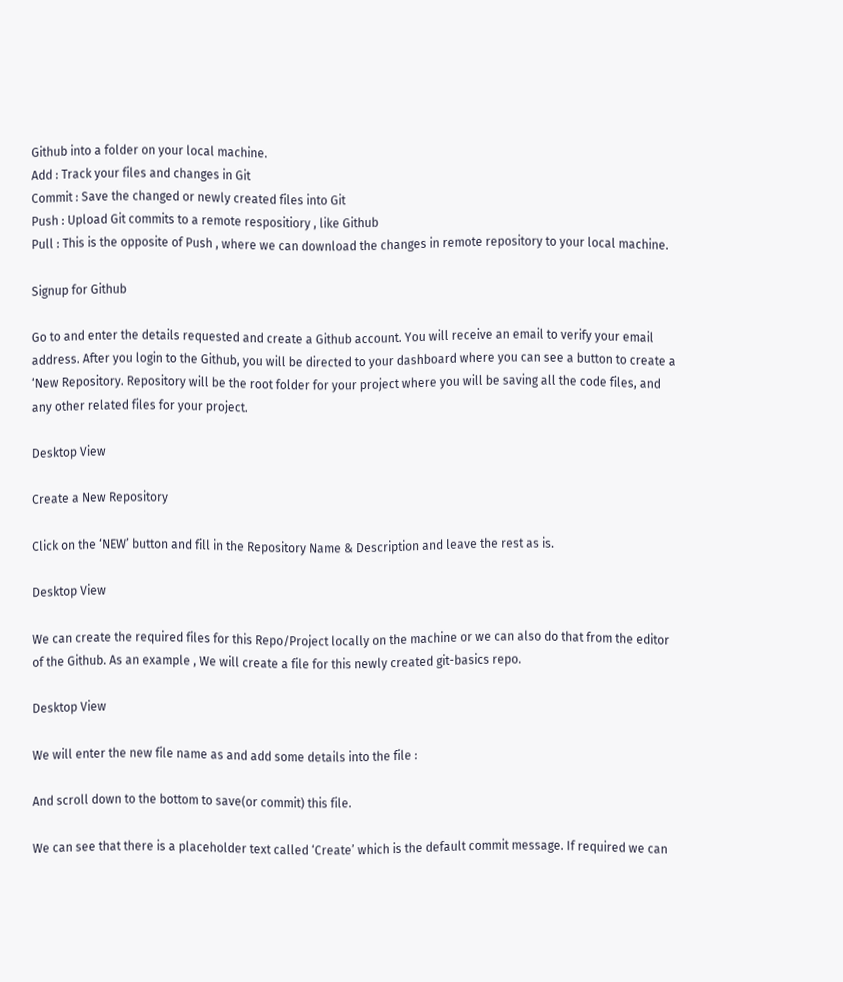Github into a folder on your local machine.
Add : Track your files and changes in Git
Commit : Save the changed or newly created files into Git
Push : Upload Git commits to a remote respositiory , like Github
Pull : This is the opposite of Push , where we can download the changes in remote repository to your local machine.

Signup for Github

Go to and enter the details requested and create a Github account. You will receive an email to verify your email address. After you login to the Github, you will be directed to your dashboard where you can see a button to create a ‘New Repository. Repository will be the root folder for your project where you will be saving all the code files, and any other related files for your project.

Desktop View

Create a New Repository

Click on the ‘NEW’ button and fill in the Repository Name & Description and leave the rest as is.

Desktop View

We can create the required files for this Repo/Project locally on the machine or we can also do that from the editor of the Github. As an example , We will create a file for this newly created git-basics repo.

Desktop View

We will enter the new file name as and add some details into the file :

And scroll down to the bottom to save(or commit) this file.

We can see that there is a placeholder text called ‘Create’ which is the default commit message. If required we can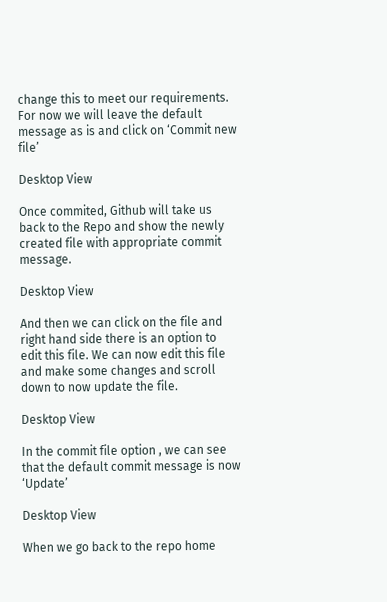change this to meet our requirements. For now we will leave the default message as is and click on ‘Commit new file’

Desktop View

Once commited, Github will take us back to the Repo and show the newly created file with appropriate commit message.

Desktop View

And then we can click on the file and right hand side there is an option to edit this file. We can now edit this file and make some changes and scroll down to now update the file.

Desktop View

In the commit file option , we can see that the default commit message is now ‘Update’

Desktop View

When we go back to the repo home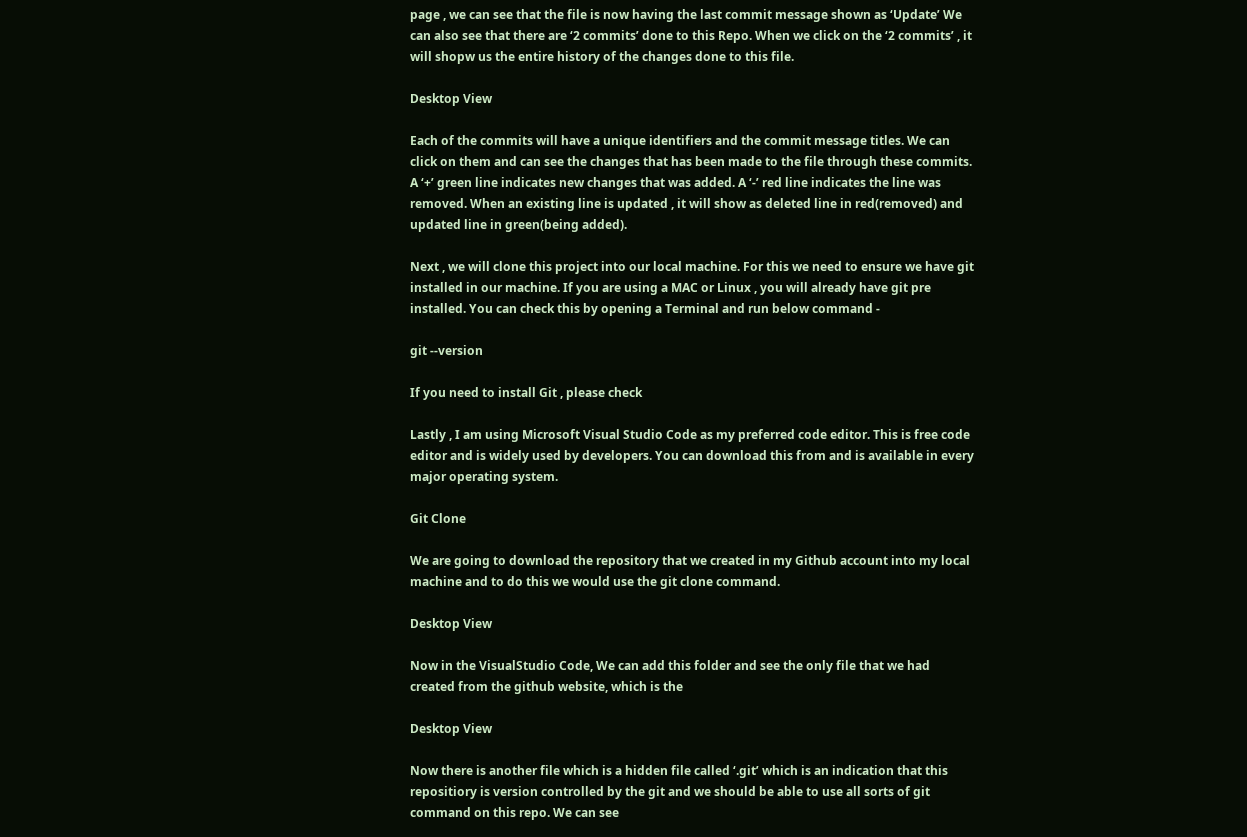page , we can see that the file is now having the last commit message shown as ‘Update’ We can also see that there are ‘2 commits’ done to this Repo. When we click on the ‘2 commits’ , it will shopw us the entire history of the changes done to this file.

Desktop View

Each of the commits will have a unique identifiers and the commit message titles. We can click on them and can see the changes that has been made to the file through these commits. A ‘+’ green line indicates new changes that was added. A ‘-’ red line indicates the line was removed. When an existing line is updated , it will show as deleted line in red(removed) and updated line in green(being added).

Next , we will clone this project into our local machine. For this we need to ensure we have git installed in our machine. If you are using a MAC or Linux , you will already have git pre installed. You can check this by opening a Terminal and run below command -

git --version

If you need to install Git , please check

Lastly , I am using Microsoft Visual Studio Code as my preferred code editor. This is free code editor and is widely used by developers. You can download this from and is available in every major operating system.

Git Clone

We are going to download the repository that we created in my Github account into my local machine and to do this we would use the git clone command.

Desktop View

Now in the VisualStudio Code, We can add this folder and see the only file that we had created from the github website, which is the

Desktop View

Now there is another file which is a hidden file called ‘.git’ which is an indication that this repositiory is version controlled by the git and we should be able to use all sorts of git command on this repo. We can see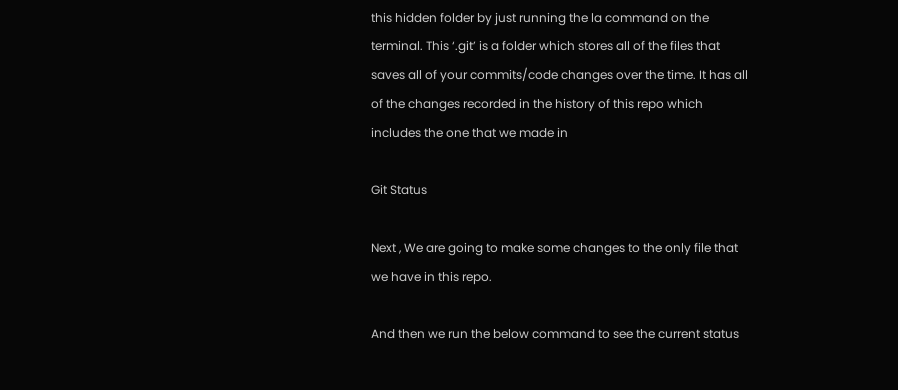this hidden folder by just running the la command on the terminal. This ‘.git’ is a folder which stores all of the files that saves all of your commits/code changes over the time. It has all of the changes recorded in the history of this repo which includes the one that we made in

Git Status

Next , We are going to make some changes to the only file that we have in this repo.

And then we run the below command to see the current status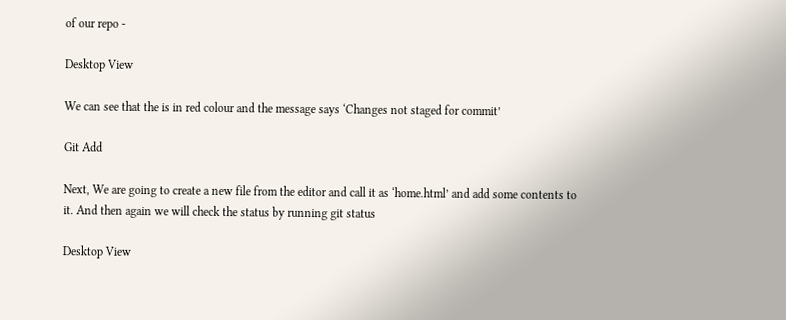of our repo -

Desktop View

We can see that the is in red colour and the message says ‘Changes not staged for commit’

Git Add

Next, We are going to create a new file from the editor and call it as ‘home.html’ and add some contents to it. And then again we will check the status by running git status

Desktop View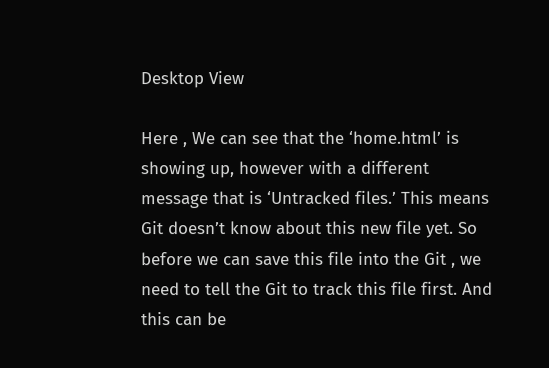Desktop View

Here , We can see that the ‘home.html’ is showing up, however with a different message that is ‘Untracked files.’ This means Git doesn’t know about this new file yet. So before we can save this file into the Git , we need to tell the Git to track this file first. And this can be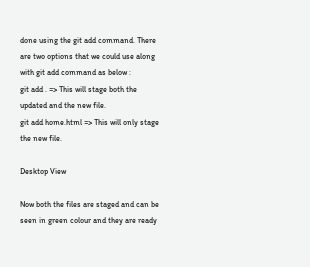done using the git add command. There are two options that we could use along with git add command as below :
git add . => This will stage both the updated and the new file.
git add home.html => This will only stage the new file.

Desktop View

Now both the files are staged and can be seen in green colour and they are ready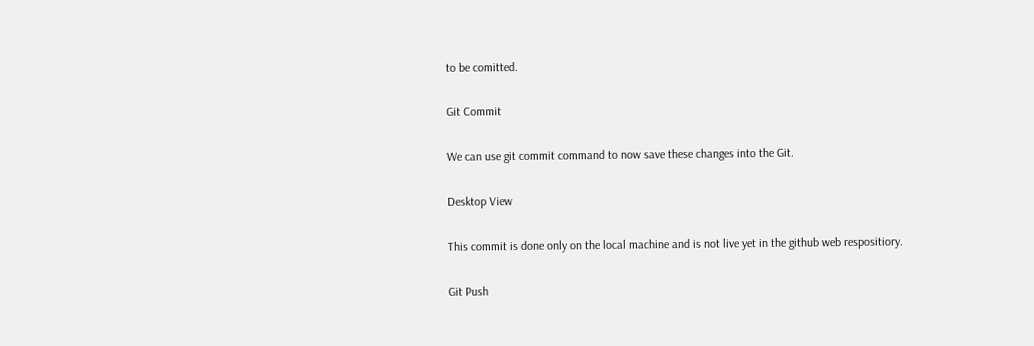to be comitted.

Git Commit

We can use git commit command to now save these changes into the Git.

Desktop View

This commit is done only on the local machine and is not live yet in the github web respositiory.

Git Push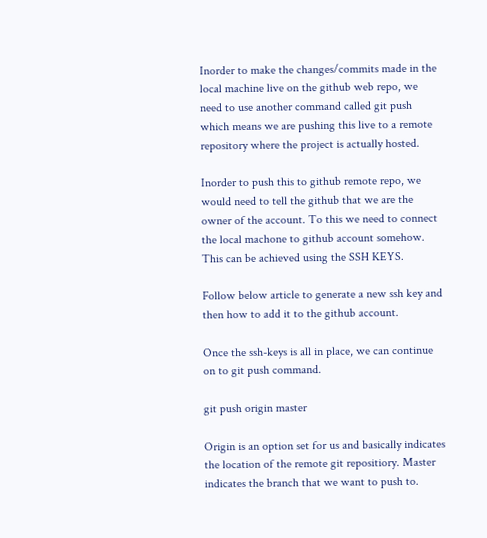Inorder to make the changes/commits made in the local machine live on the github web repo, we need to use another command called git push which means we are pushing this live to a remote repository where the project is actually hosted.

Inorder to push this to github remote repo, we would need to tell the github that we are the owner of the account. To this we need to connect the local machone to github account somehow. This can be achieved using the SSH KEYS.

Follow below article to generate a new ssh key and then how to add it to the github account.

Once the ssh-keys is all in place, we can continue on to git push command.

git push origin master

Origin is an option set for us and basically indicates the location of the remote git repositiory. Master indicates the branch that we want to push to.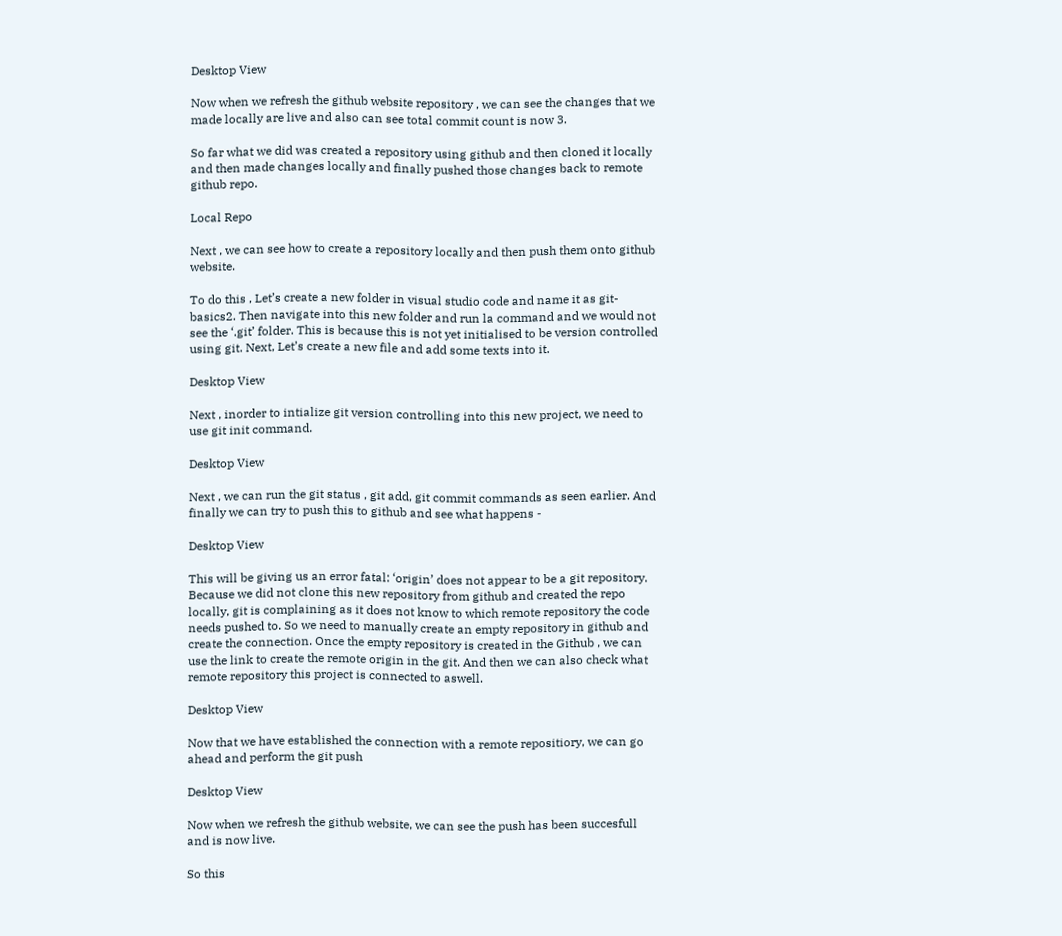Desktop View

Now when we refresh the github website repository , we can see the changes that we made locally are live and also can see total commit count is now 3.

So far what we did was created a repository using github and then cloned it locally and then made changes locally and finally pushed those changes back to remote github repo.

Local Repo

Next , we can see how to create a repository locally and then push them onto github website.

To do this , Let’s create a new folder in visual studio code and name it as git-basics2. Then navigate into this new folder and run la command and we would not see the ‘.git’ folder. This is because this is not yet initialised to be version controlled using git. Next, Let’s create a new file and add some texts into it.

Desktop View

Next , inorder to intialize git version controlling into this new project, we need to use git init command.

Desktop View

Next , we can run the git status , git add, git commit commands as seen earlier. And finally we can try to push this to github and see what happens -

Desktop View

This will be giving us an error fatal: ‘origin’ does not appear to be a git repository. Because we did not clone this new repository from github and created the repo locally, git is complaining as it does not know to which remote repository the code needs pushed to. So we need to manually create an empty repository in github and create the connection. Once the empty repository is created in the Github , we can use the link to create the remote origin in the git. And then we can also check what remote repository this project is connected to aswell.

Desktop View

Now that we have established the connection with a remote repositiory, we can go ahead and perform the git push

Desktop View

Now when we refresh the github website, we can see the push has been succesfull and is now live.

So this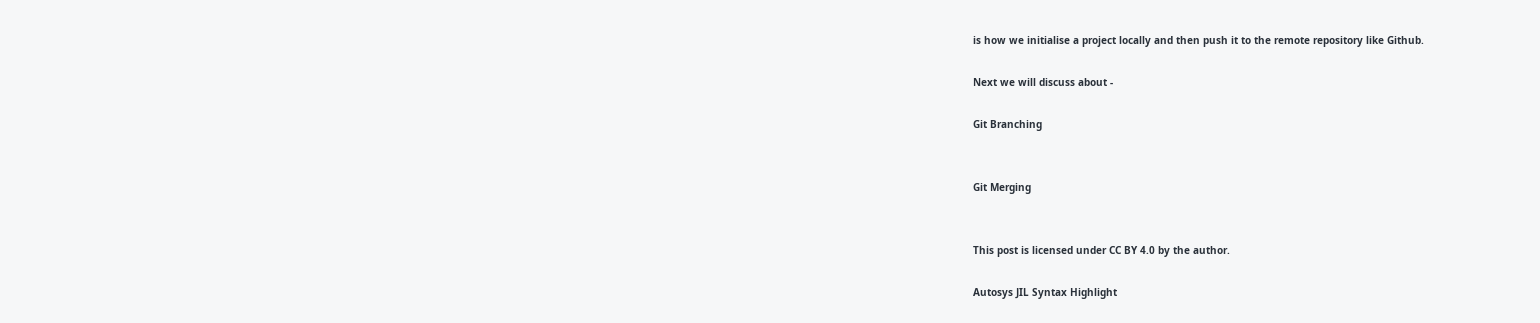is how we initialise a project locally and then push it to the remote repository like Github.

Next we will discuss about -

Git Branching


Git Merging


This post is licensed under CC BY 4.0 by the author.

Autosys JIL Syntax Highlight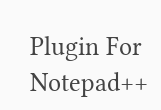Plugin For Notepad++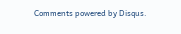Comments powered by Disqus.